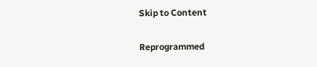Skip to Content

Reprogrammed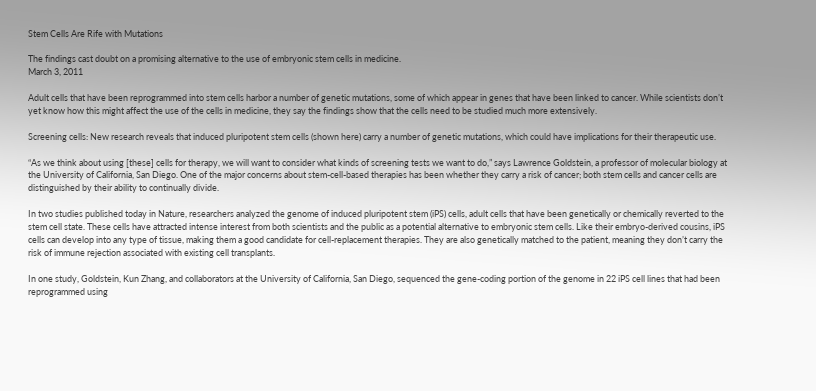Stem Cells Are Rife with Mutations

The findings cast doubt on a promising alternative to the use of embryonic stem cells in medicine.
March 3, 2011

Adult cells that have been reprogrammed into stem cells harbor a number of genetic mutations, some of which appear in genes that have been linked to cancer. While scientists don’t yet know how this might affect the use of the cells in medicine, they say the findings show that the cells need to be studied much more extensively.

Screening cells: New research reveals that induced pluripotent stem cells (shown here) carry a number of genetic mutations, which could have implications for their therapeutic use.

“As we think about using [these] cells for therapy, we will want to consider what kinds of screening tests we want to do,” says Lawrence Goldstein, a professor of molecular biology at the University of California, San Diego. One of the major concerns about stem-cell-based therapies has been whether they carry a risk of cancer; both stem cells and cancer cells are distinguished by their ability to continually divide.

In two studies published today in Nature, researchers analyzed the genome of induced pluripotent stem (iPS) cells, adult cells that have been genetically or chemically reverted to the stem cell state. These cells have attracted intense interest from both scientists and the public as a potential alternative to embryonic stem cells. Like their embryo-derived cousins, iPS cells can develop into any type of tissue, making them a good candidate for cell-replacement therapies. They are also genetically matched to the patient, meaning they don’t carry the risk of immune rejection associated with existing cell transplants.

In one study, Goldstein, Kun Zhang, and collaborators at the University of California, San Diego, sequenced the gene-coding portion of the genome in 22 iPS cell lines that had been reprogrammed using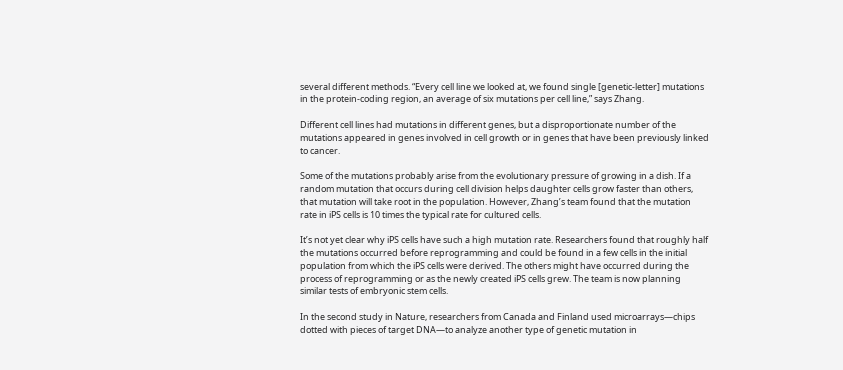several different methods. “Every cell line we looked at, we found single [genetic-letter] mutations in the protein-coding region, an average of six mutations per cell line,” says Zhang.

Different cell lines had mutations in different genes, but a disproportionate number of the mutations appeared in genes involved in cell growth or in genes that have been previously linked to cancer.

Some of the mutations probably arise from the evolutionary pressure of growing in a dish. If a random mutation that occurs during cell division helps daughter cells grow faster than others, that mutation will take root in the population. However, Zhang’s team found that the mutation rate in iPS cells is 10 times the typical rate for cultured cells.

It’s not yet clear why iPS cells have such a high mutation rate. Researchers found that roughly half the mutations occurred before reprogramming and could be found in a few cells in the initial population from which the iPS cells were derived. The others might have occurred during the process of reprogramming or as the newly created iPS cells grew. The team is now planning similar tests of embryonic stem cells.

In the second study in Nature, researchers from Canada and Finland used microarrays—chips dotted with pieces of target DNA—to analyze another type of genetic mutation in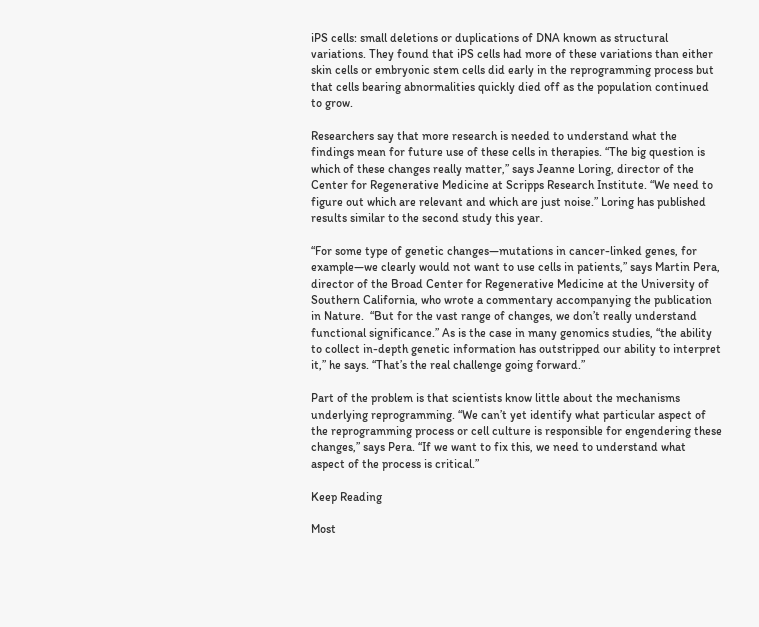iPS cells: small deletions or duplications of DNA known as structural variations. They found that iPS cells had more of these variations than either skin cells or embryonic stem cells did early in the reprogramming process but that cells bearing abnormalities quickly died off as the population continued to grow.

Researchers say that more research is needed to understand what the findings mean for future use of these cells in therapies. “The big question is which of these changes really matter,” says Jeanne Loring, director of the Center for Regenerative Medicine at Scripps Research Institute. “We need to figure out which are relevant and which are just noise.” Loring has published results similar to the second study this year.

“For some type of genetic changes—mutations in cancer-linked genes, for example—we clearly would not want to use cells in patients,” says Martin Pera, director of the Broad Center for Regenerative Medicine at the University of Southern California, who wrote a commentary accompanying the publication in Nature.  “But for the vast range of changes, we don’t really understand functional significance.” As is the case in many genomics studies, “the ability to collect in-depth genetic information has outstripped our ability to interpret it,” he says. “That’s the real challenge going forward.”

Part of the problem is that scientists know little about the mechanisms underlying reprogramming. “We can’t yet identify what particular aspect of the reprogramming process or cell culture is responsible for engendering these changes,” says Pera. “If we want to fix this, we need to understand what aspect of the process is critical.”

Keep Reading

Most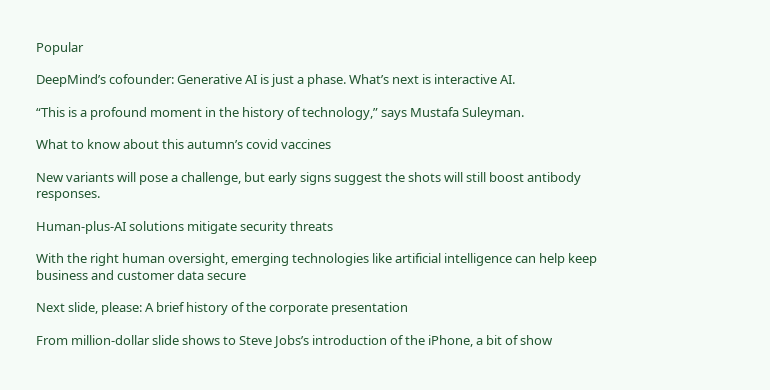Popular

DeepMind’s cofounder: Generative AI is just a phase. What’s next is interactive AI.

“This is a profound moment in the history of technology,” says Mustafa Suleyman.

What to know about this autumn’s covid vaccines

New variants will pose a challenge, but early signs suggest the shots will still boost antibody responses.

Human-plus-AI solutions mitigate security threats

With the right human oversight, emerging technologies like artificial intelligence can help keep business and customer data secure

Next slide, please: A brief history of the corporate presentation

From million-dollar slide shows to Steve Jobs’s introduction of the iPhone, a bit of show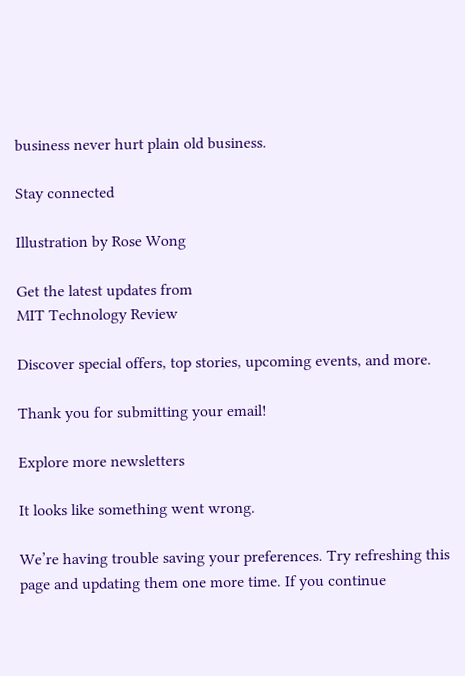business never hurt plain old business.

Stay connected

Illustration by Rose Wong

Get the latest updates from
MIT Technology Review

Discover special offers, top stories, upcoming events, and more.

Thank you for submitting your email!

Explore more newsletters

It looks like something went wrong.

We’re having trouble saving your preferences. Try refreshing this page and updating them one more time. If you continue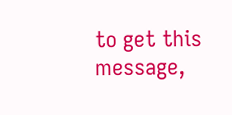to get this message,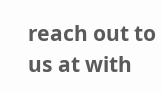reach out to us at with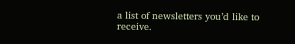a list of newsletters you’d like to receive.